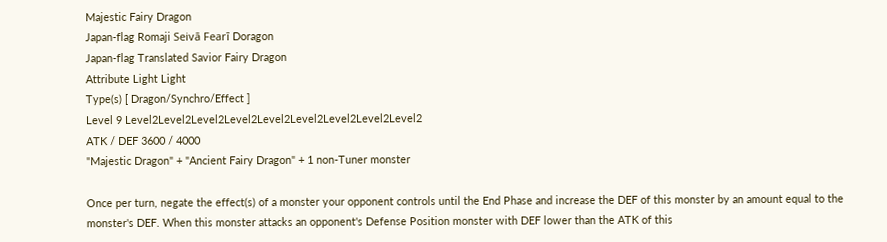Majestic Fairy Dragon
Japan-flag Romaji Seivā Fearī Doragon
Japan-flag Translated Savior Fairy Dragon
Attribute Light Light
Type(s) [ Dragon/Synchro/Effect ]
Level 9 Level2Level2Level2Level2Level2Level2Level2Level2Level2
ATK / DEF 3600 / 4000
"Majestic Dragon" + "Ancient Fairy Dragon" + 1 non-Tuner monster

Once per turn, negate the effect(s) of a monster your opponent controls until the End Phase and increase the DEF of this monster by an amount equal to the monster's DEF. When this monster attacks an opponent's Defense Position monster with DEF lower than the ATK of this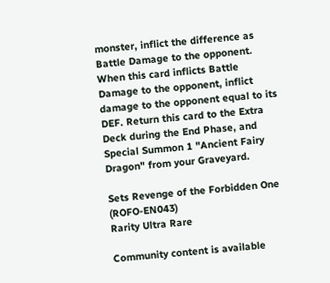monster, inflict the difference as Battle Damage to the opponent. When this card inflicts Battle Damage to the opponent, inflict damage to the opponent equal to its DEF. Return this card to the Extra Deck during the End Phase, and Special Summon 1 "Ancient Fairy Dragon" from your Graveyard.

Sets Revenge of the Forbidden One (ROFO-EN043)
Rarity Ultra Rare

Community content is available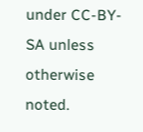under CC-BY-SA unless otherwise noted.